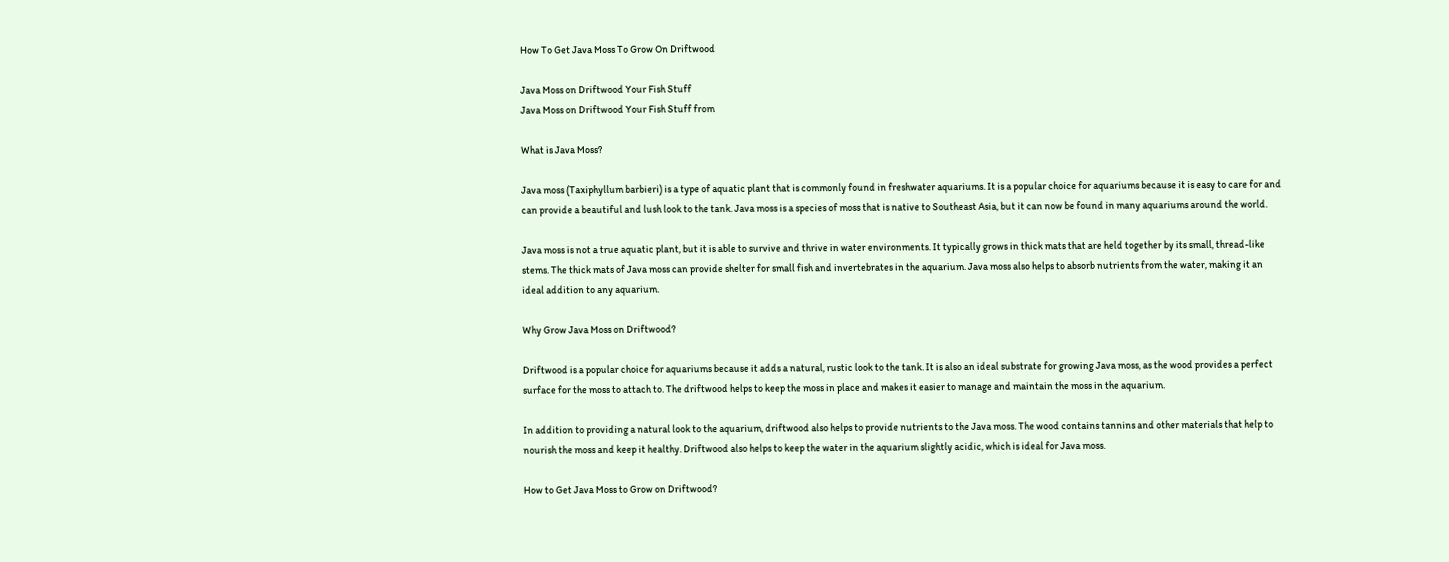How To Get Java Moss To Grow On Driftwood

Java Moss on Driftwood Your Fish Stuff
Java Moss on Driftwood Your Fish Stuff from

What is Java Moss?

Java moss (Taxiphyllum barbieri) is a type of aquatic plant that is commonly found in freshwater aquariums. It is a popular choice for aquariums because it is easy to care for and can provide a beautiful and lush look to the tank. Java moss is a species of moss that is native to Southeast Asia, but it can now be found in many aquariums around the world.

Java moss is not a true aquatic plant, but it is able to survive and thrive in water environments. It typically grows in thick mats that are held together by its small, thread-like stems. The thick mats of Java moss can provide shelter for small fish and invertebrates in the aquarium. Java moss also helps to absorb nutrients from the water, making it an ideal addition to any aquarium.

Why Grow Java Moss on Driftwood?

Driftwood is a popular choice for aquariums because it adds a natural, rustic look to the tank. It is also an ideal substrate for growing Java moss, as the wood provides a perfect surface for the moss to attach to. The driftwood helps to keep the moss in place and makes it easier to manage and maintain the moss in the aquarium.

In addition to providing a natural look to the aquarium, driftwood also helps to provide nutrients to the Java moss. The wood contains tannins and other materials that help to nourish the moss and keep it healthy. Driftwood also helps to keep the water in the aquarium slightly acidic, which is ideal for Java moss.

How to Get Java Moss to Grow on Driftwood?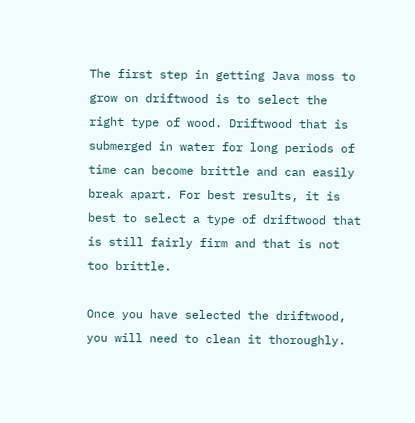The first step in getting Java moss to grow on driftwood is to select the right type of wood. Driftwood that is submerged in water for long periods of time can become brittle and can easily break apart. For best results, it is best to select a type of driftwood that is still fairly firm and that is not too brittle.

Once you have selected the driftwood, you will need to clean it thoroughly.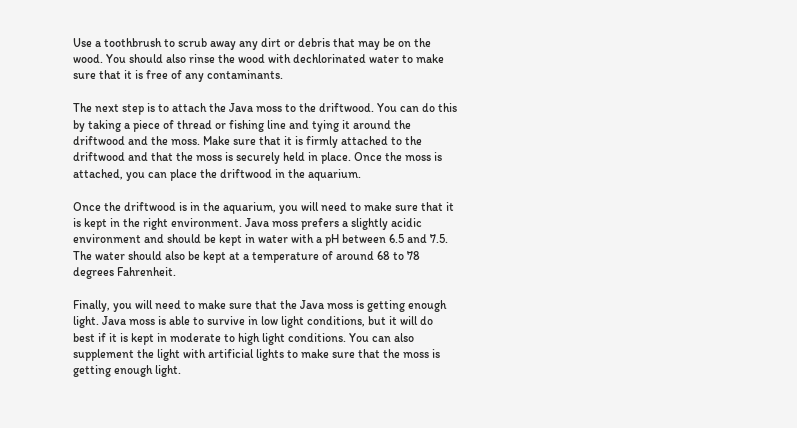Use a toothbrush to scrub away any dirt or debris that may be on the wood. You should also rinse the wood with dechlorinated water to make sure that it is free of any contaminants.

The next step is to attach the Java moss to the driftwood. You can do this by taking a piece of thread or fishing line and tying it around the driftwood and the moss. Make sure that it is firmly attached to the driftwood and that the moss is securely held in place. Once the moss is attached, you can place the driftwood in the aquarium.

Once the driftwood is in the aquarium, you will need to make sure that it is kept in the right environment. Java moss prefers a slightly acidic environment and should be kept in water with a pH between 6.5 and 7.5. The water should also be kept at a temperature of around 68 to 78 degrees Fahrenheit.

Finally, you will need to make sure that the Java moss is getting enough light. Java moss is able to survive in low light conditions, but it will do best if it is kept in moderate to high light conditions. You can also supplement the light with artificial lights to make sure that the moss is getting enough light.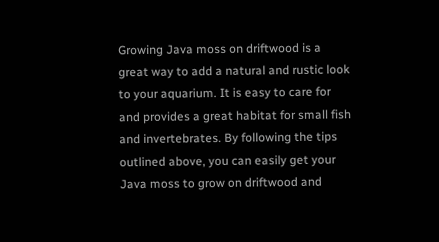Growing Java moss on driftwood is a great way to add a natural and rustic look to your aquarium. It is easy to care for and provides a great habitat for small fish and invertebrates. By following the tips outlined above, you can easily get your Java moss to grow on driftwood and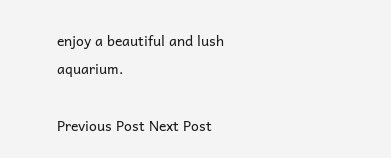enjoy a beautiful and lush aquarium.

Previous Post Next Post